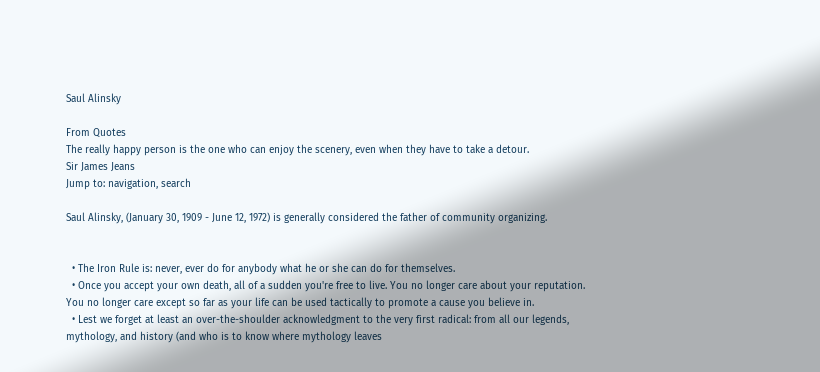Saul Alinsky

From Quotes
The really happy person is the one who can enjoy the scenery, even when they have to take a detour.
Sir James Jeans
Jump to: navigation, search

Saul Alinsky, (January 30, 1909 - June 12, 1972) is generally considered the father of community organizing.


  • The Iron Rule is: never, ever do for anybody what he or she can do for themselves.
  • Once you accept your own death, all of a sudden you're free to live. You no longer care about your reputation. You no longer care except so far as your life can be used tactically to promote a cause you believe in.
  • Lest we forget at least an over-the-shoulder acknowledgment to the very first radical: from all our legends, mythology, and history (and who is to know where mythology leaves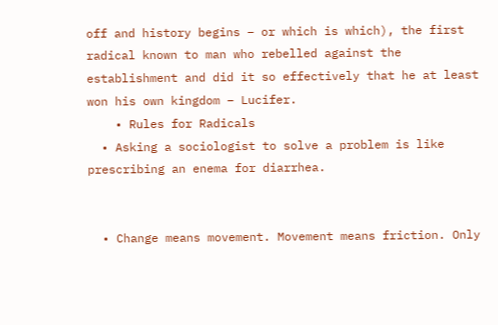off and history begins – or which is which), the first radical known to man who rebelled against the establishment and did it so effectively that he at least won his own kingdom – Lucifer.
    • Rules for Radicals
  • Asking a sociologist to solve a problem is like prescribing an enema for diarrhea.


  • Change means movement. Movement means friction. Only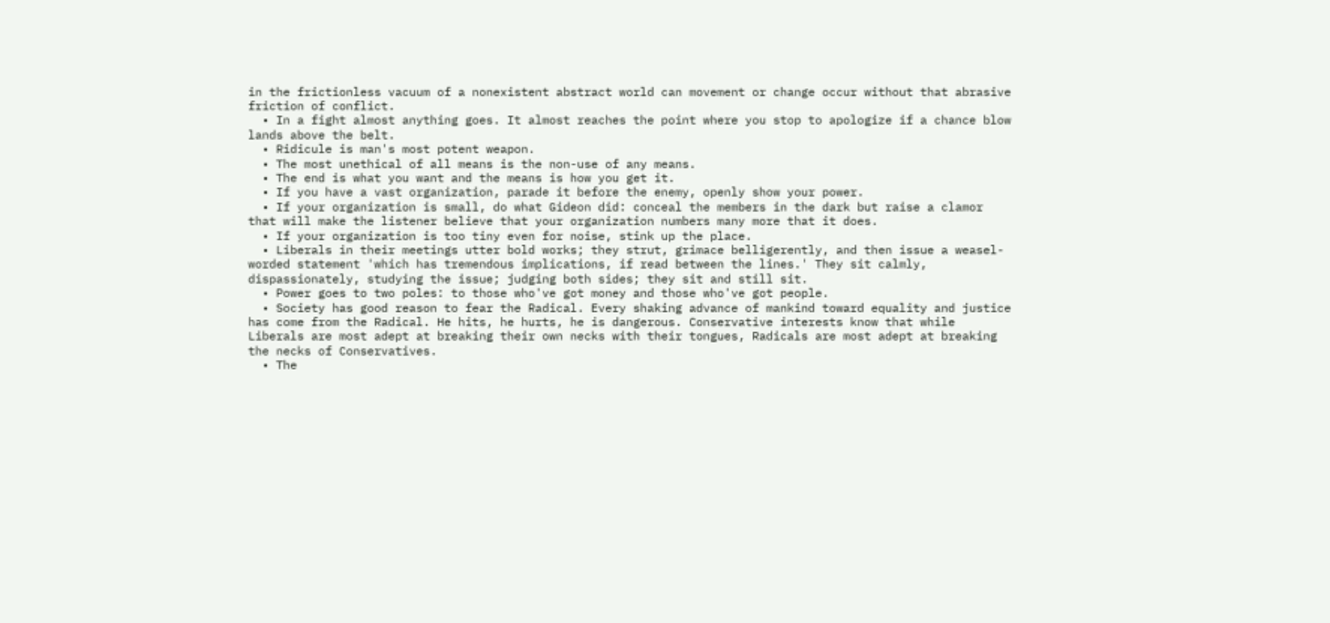in the frictionless vacuum of a nonexistent abstract world can movement or change occur without that abrasive friction of conflict.
  • In a fight almost anything goes. It almost reaches the point where you stop to apologize if a chance blow lands above the belt.
  • Ridicule is man's most potent weapon.
  • The most unethical of all means is the non-use of any means.
  • The end is what you want and the means is how you get it.
  • If you have a vast organization, parade it before the enemy, openly show your power.
  • If your organization is small, do what Gideon did: conceal the members in the dark but raise a clamor that will make the listener believe that your organization numbers many more that it does.
  • If your organization is too tiny even for noise, stink up the place.
  • Liberals in their meetings utter bold works; they strut, grimace belligerently, and then issue a weasel-worded statement 'which has tremendous implications, if read between the lines.' They sit calmly, dispassionately, studying the issue; judging both sides; they sit and still sit.
  • Power goes to two poles: to those who've got money and those who've got people.
  • Society has good reason to fear the Radical. Every shaking advance of mankind toward equality and justice has come from the Radical. He hits, he hurts, he is dangerous. Conservative interests know that while Liberals are most adept at breaking their own necks with their tongues, Radicals are most adept at breaking the necks of Conservatives.
  • The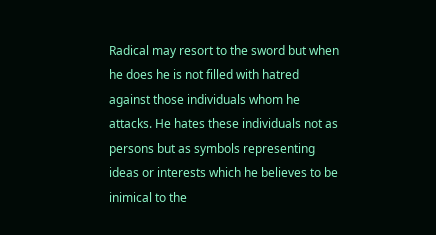Radical may resort to the sword but when he does he is not filled with hatred against those individuals whom he attacks. He hates these individuals not as persons but as symbols representing ideas or interests which he believes to be inimical to the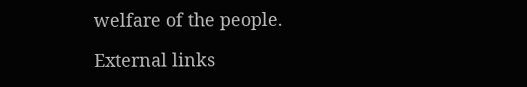welfare of the people.

External links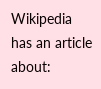Wikipedia has an article about: